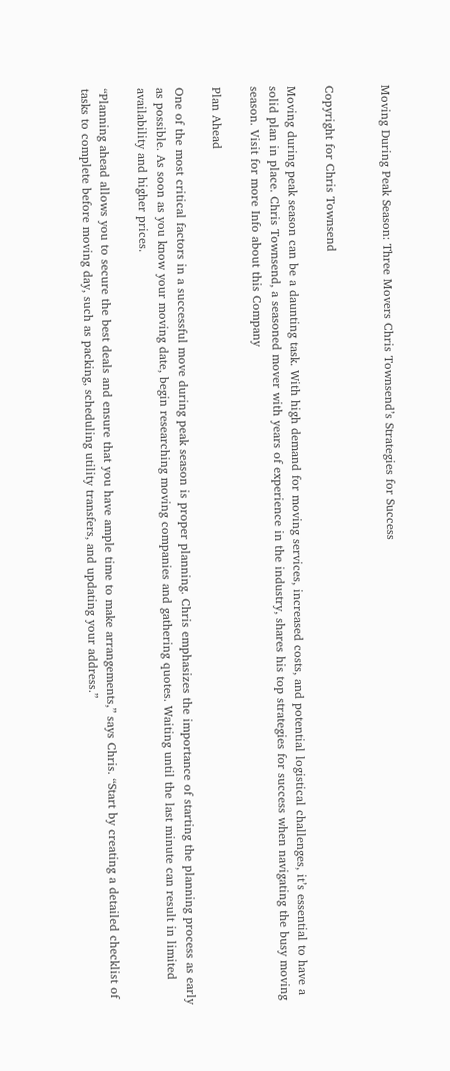Moving During Peak Season: Three Movers Chris Townsend’s Strategies for Success


Copyright for Chris Townsend

Moving during peak season can be a daunting task. With high demand for moving services, increased costs, and potential logistical challenges, it’s essential to have a solid plan in place. Chris Townsend, a seasoned mover with years of experience in the industry, shares his top strategies for success when navigating the busy moving season. Visit for more Info about this Company

Plan Ahead

One of the most critical factors in a successful move during peak season is proper planning. Chris emphasizes the importance of starting the planning process as early as possible. As soon as you know your moving date, begin researching moving companies and gathering quotes. Waiting until the last minute can result in limited availability and higher prices.

“Planning ahead allows you to secure the best deals and ensure that you have ample time to make arrangements,” says Chris. “Start by creating a detailed checklist of tasks to complete before moving day, such as packing, scheduling utility transfers, and updating your address.”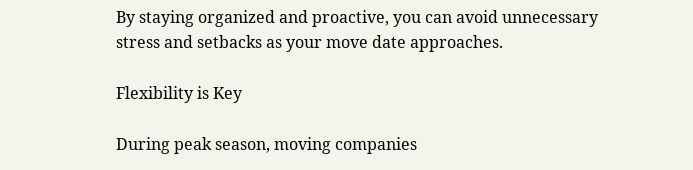By staying organized and proactive, you can avoid unnecessary stress and setbacks as your move date approaches.

Flexibility is Key

During peak season, moving companies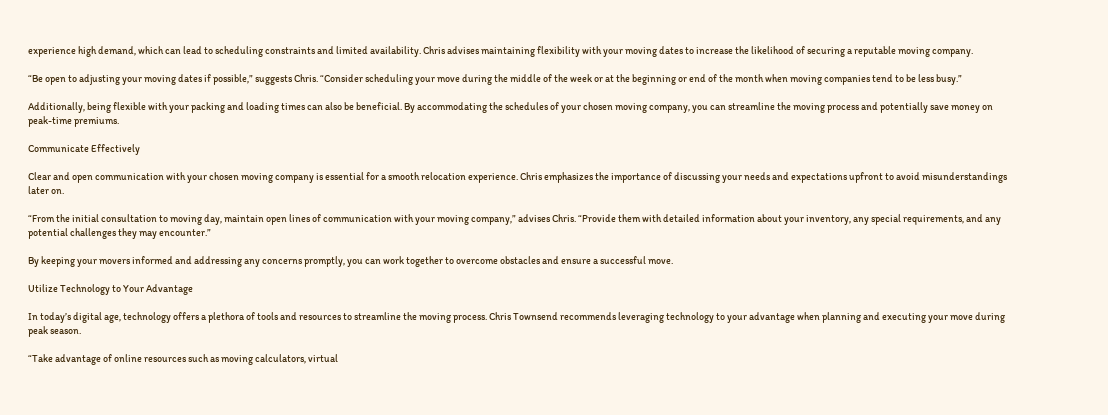experience high demand, which can lead to scheduling constraints and limited availability. Chris advises maintaining flexibility with your moving dates to increase the likelihood of securing a reputable moving company.

“Be open to adjusting your moving dates if possible,” suggests Chris. “Consider scheduling your move during the middle of the week or at the beginning or end of the month when moving companies tend to be less busy.”

Additionally, being flexible with your packing and loading times can also be beneficial. By accommodating the schedules of your chosen moving company, you can streamline the moving process and potentially save money on peak-time premiums.

Communicate Effectively

Clear and open communication with your chosen moving company is essential for a smooth relocation experience. Chris emphasizes the importance of discussing your needs and expectations upfront to avoid misunderstandings later on.

“From the initial consultation to moving day, maintain open lines of communication with your moving company,” advises Chris. “Provide them with detailed information about your inventory, any special requirements, and any potential challenges they may encounter.”

By keeping your movers informed and addressing any concerns promptly, you can work together to overcome obstacles and ensure a successful move.

Utilize Technology to Your Advantage

In today’s digital age, technology offers a plethora of tools and resources to streamline the moving process. Chris Townsend recommends leveraging technology to your advantage when planning and executing your move during peak season.

“Take advantage of online resources such as moving calculators, virtual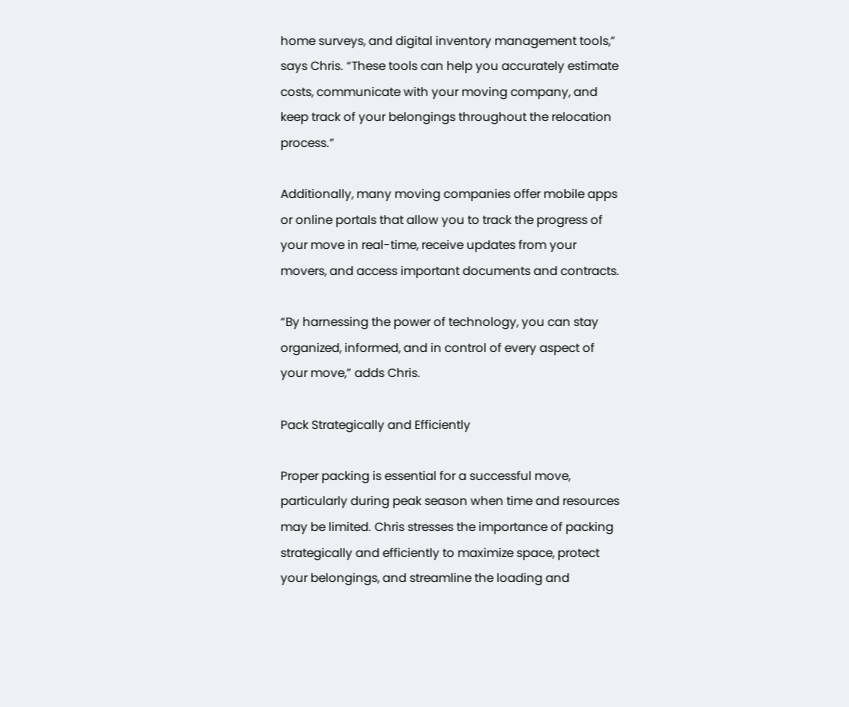home surveys, and digital inventory management tools,” says Chris. “These tools can help you accurately estimate costs, communicate with your moving company, and keep track of your belongings throughout the relocation process.”

Additionally, many moving companies offer mobile apps or online portals that allow you to track the progress of your move in real-time, receive updates from your movers, and access important documents and contracts.

“By harnessing the power of technology, you can stay organized, informed, and in control of every aspect of your move,” adds Chris.

Pack Strategically and Efficiently

Proper packing is essential for a successful move, particularly during peak season when time and resources may be limited. Chris stresses the importance of packing strategically and efficiently to maximize space, protect your belongings, and streamline the loading and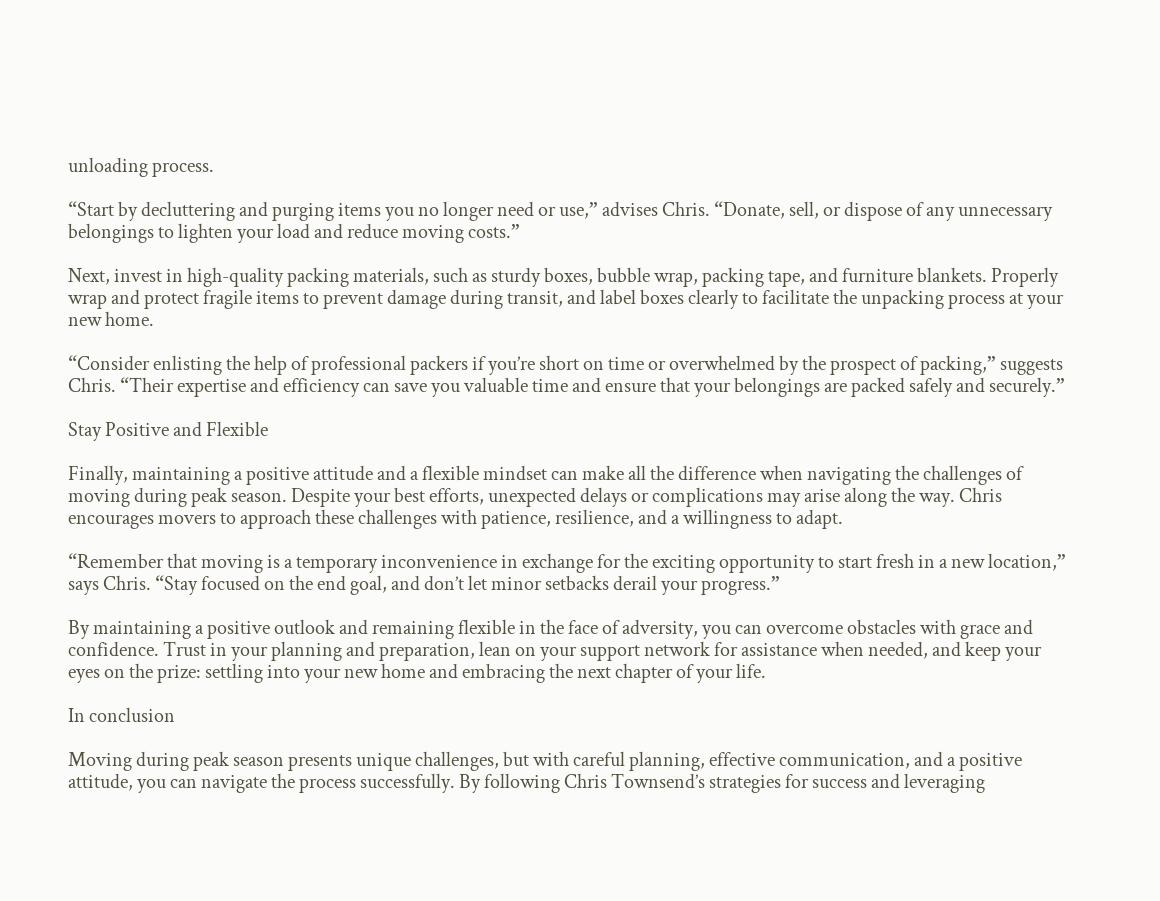unloading process.

“Start by decluttering and purging items you no longer need or use,” advises Chris. “Donate, sell, or dispose of any unnecessary belongings to lighten your load and reduce moving costs.”

Next, invest in high-quality packing materials, such as sturdy boxes, bubble wrap, packing tape, and furniture blankets. Properly wrap and protect fragile items to prevent damage during transit, and label boxes clearly to facilitate the unpacking process at your new home.

“Consider enlisting the help of professional packers if you’re short on time or overwhelmed by the prospect of packing,” suggests Chris. “Their expertise and efficiency can save you valuable time and ensure that your belongings are packed safely and securely.”

Stay Positive and Flexible

Finally, maintaining a positive attitude and a flexible mindset can make all the difference when navigating the challenges of moving during peak season. Despite your best efforts, unexpected delays or complications may arise along the way. Chris encourages movers to approach these challenges with patience, resilience, and a willingness to adapt.

“Remember that moving is a temporary inconvenience in exchange for the exciting opportunity to start fresh in a new location,” says Chris. “Stay focused on the end goal, and don’t let minor setbacks derail your progress.”

By maintaining a positive outlook and remaining flexible in the face of adversity, you can overcome obstacles with grace and confidence. Trust in your planning and preparation, lean on your support network for assistance when needed, and keep your eyes on the prize: settling into your new home and embracing the next chapter of your life.

In conclusion

Moving during peak season presents unique challenges, but with careful planning, effective communication, and a positive attitude, you can navigate the process successfully. By following Chris Townsend’s strategies for success and leveraging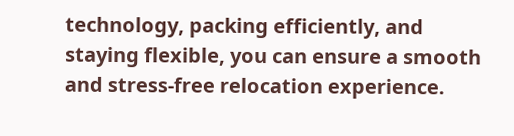technology, packing efficiently, and staying flexible, you can ensure a smooth and stress-free relocation experience.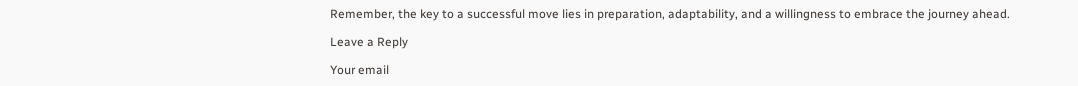Remember, the key to a successful move lies in preparation, adaptability, and a willingness to embrace the journey ahead.

Leave a Reply

Your email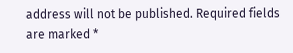address will not be published. Required fields are marked *